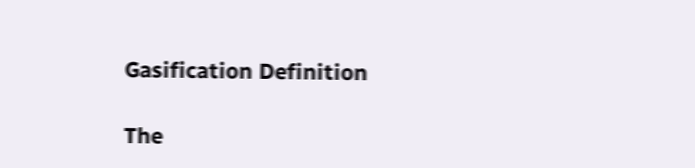Gasification Definition

The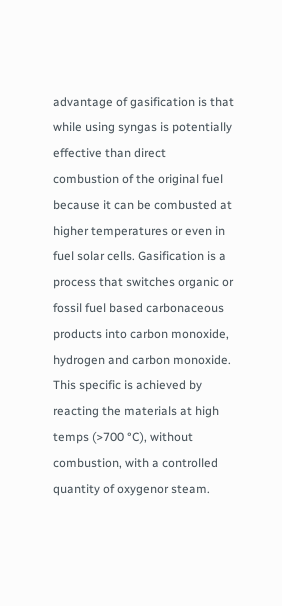advantage of gasification is that while using syngas is potentially effective than direct combustion of the original fuel because it can be combusted at higher temperatures or even in fuel solar cells. Gasification is a process that switches organic or fossil fuel based carbonaceous products into carbon monoxide, hydrogen and carbon monoxide. This specific is achieved by reacting the materials at high temps (>700 °C), without combustion, with a controlled quantity of oxygenor steam.